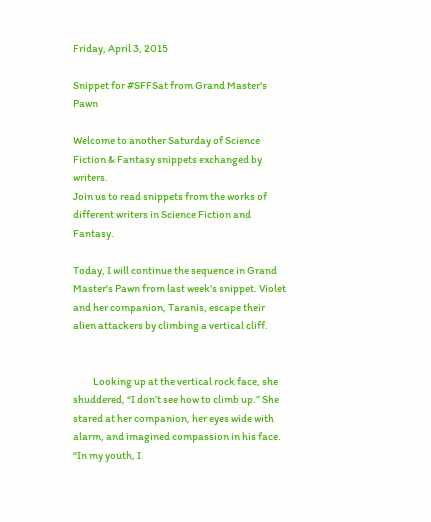Friday, April 3, 2015

Snippet for #SFFSat from Grand Master's Pawn

Welcome to another Saturday of Science Fiction & Fantasy snippets exchanged by writers.
Join us to read snippets from the works of different writers in Science Fiction and Fantasy.

Today, I will continue the sequence in Grand Master's Pawn from last week's snippet. Violet and her companion, Taranis, escape their alien attackers by climbing a vertical cliff.


          Looking up at the vertical rock face, she shuddered, “I don’t see how to climb up.” She stared at her companion, her eyes wide with alarm, and imagined compassion in his face.
“In my youth, I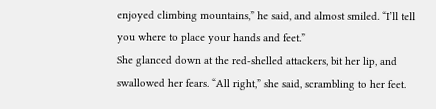enjoyed climbing mountains,” he said, and almost smiled. “I’ll tell you where to place your hands and feet.”
She glanced down at the red-shelled attackers, bit her lip, and swallowed her fears. “All right,” she said, scrambling to her feet.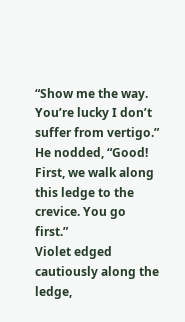“Show me the way. You’re lucky I don’t suffer from vertigo.”
He nodded, “Good! First, we walk along this ledge to the crevice. You go first.”
Violet edged cautiously along the ledge,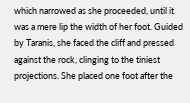which narrowed as she proceeded, until it was a mere lip the width of her foot. Guided by Taranis, she faced the cliff and pressed against the rock, clinging to the tiniest projections. She placed one foot after the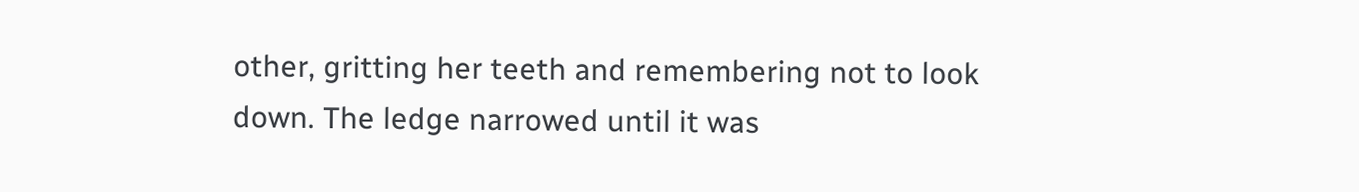other, gritting her teeth and remembering not to look down. The ledge narrowed until it was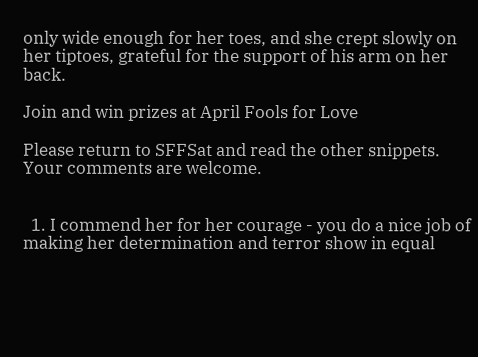only wide enough for her toes, and she crept slowly on her tiptoes, grateful for the support of his arm on her back.

Join and win prizes at April Fools for Love

Please return to SFFSat and read the other snippets.
Your comments are welcome.


  1. I commend her for her courage - you do a nice job of making her determination and terror show in equal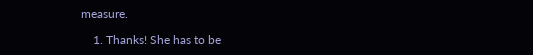measure.

    1. Thanks! She has to be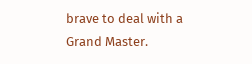brave to deal with a Grand Master.